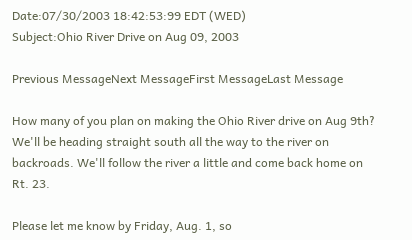Date:07/30/2003 18:42:53:99 EDT (WED)
Subject:Ohio River Drive on Aug 09, 2003

Previous MessageNext MessageFirst MessageLast Message

How many of you plan on making the Ohio River drive on Aug 9th? We'll be heading straight south all the way to the river on backroads. We'll follow the river a little and come back home on Rt. 23.

Please let me know by Friday, Aug. 1, so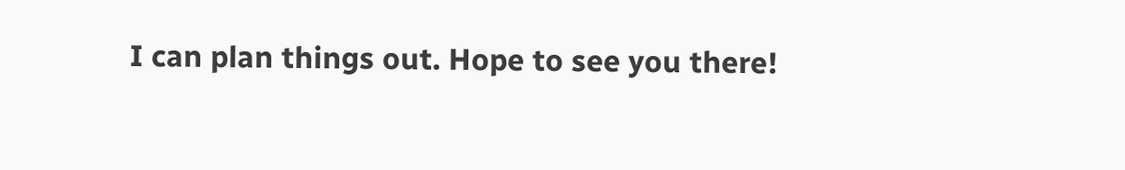I can plan things out. Hope to see you there!